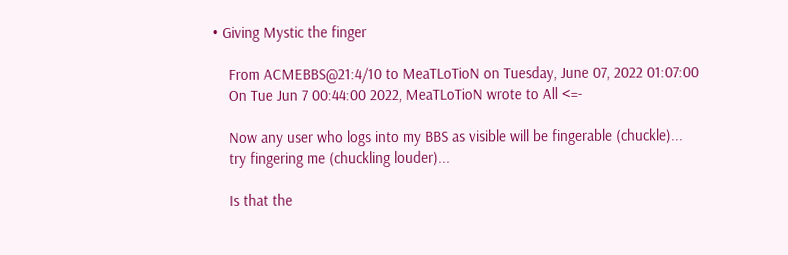• Giving Mystic the finger

    From ACMEBBS@21:4/10 to MeaTLoTioN on Tuesday, June 07, 2022 01:07:00
    On Tue Jun 7 00:44:00 2022, MeaTLoTioN wrote to All <=-

    Now any user who logs into my BBS as visible will be fingerable (chuckle)...
    try fingering me (chuckling louder)...

    Is that the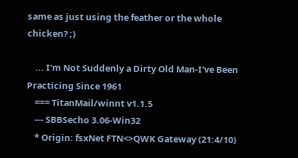same as just using the feather or the whole chicken? ;)

    ... I'm Not Suddenly a Dirty Old Man-I've Been Practicing Since 1961
    === TitanMail/winnt v1.1.5
    --- SBBSecho 3.06-Win32
    * Origin: fsxNet FTN<>QWK Gateway (21:4/10)